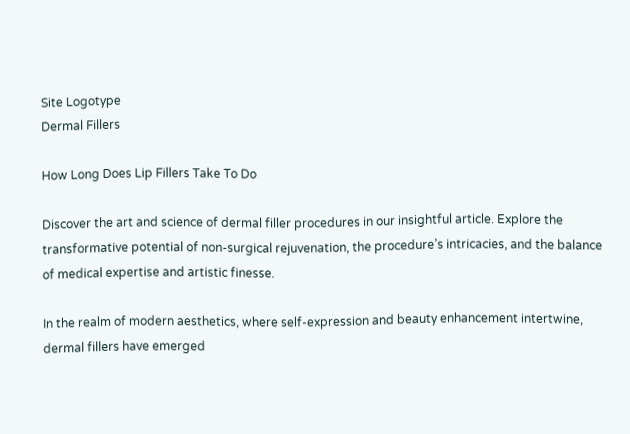Site Logotype
Dermal Fillers

How Long Does Lip Fillers Take To Do

Discover the art and science of dermal filler procedures in our insightful article. Explore the transformative potential of non-surgical rejuvenation, the procedure’s intricacies, and the balance of medical expertise and artistic finesse.

In the realm of modern aesthetics, where self-expression and beauty enhancement intertwine, dermal fillers have emerged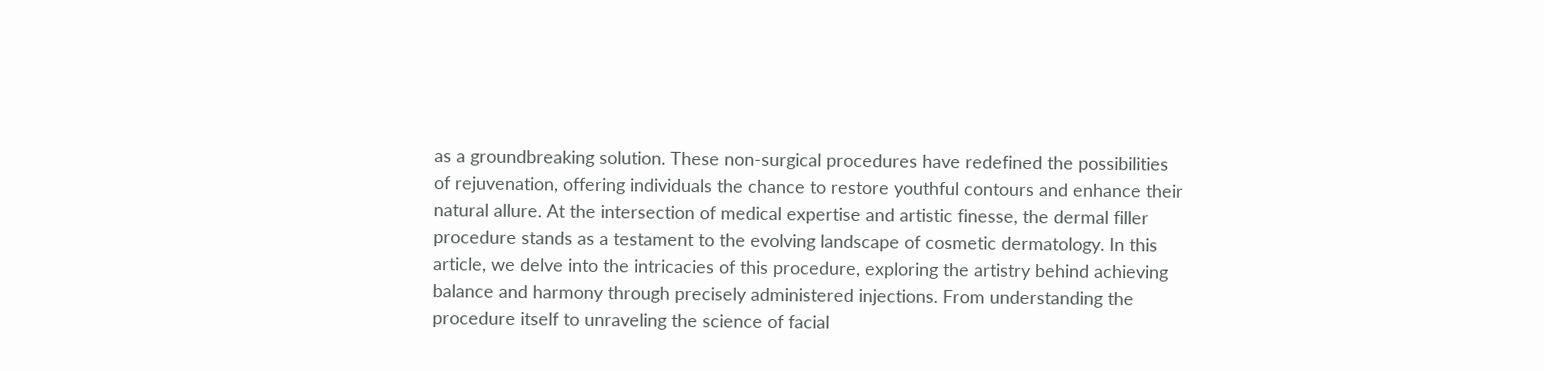as a groundbreaking solution. These non-surgical procedures have redefined the possibilities of rejuvenation, offering individuals the chance to restore youthful contours and enhance their natural allure. At the intersection of medical expertise and artistic finesse, the dermal filler procedure stands as a testament to the evolving landscape of cosmetic dermatology. In this article, we delve into the intricacies of this procedure, exploring the artistry behind achieving balance and harmony through precisely administered injections. From understanding the procedure itself to unraveling the science of facial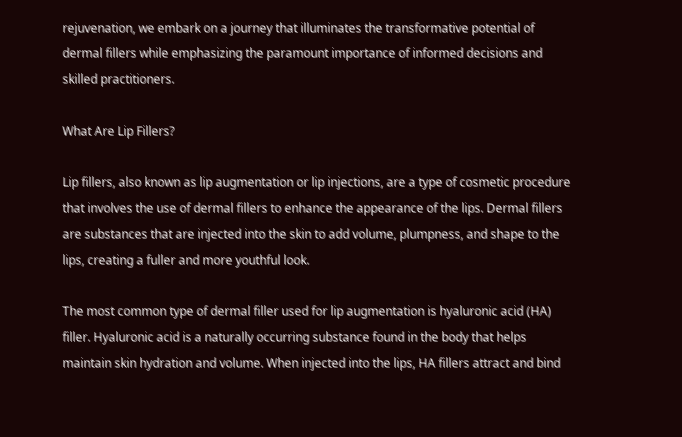rejuvenation, we embark on a journey that illuminates the transformative potential of dermal fillers while emphasizing the paramount importance of informed decisions and skilled practitioners.

What Are Lip Fillers?

Lip fillers, also known as lip augmentation or lip injections, are a type of cosmetic procedure that involves the use of dermal fillers to enhance the appearance of the lips. Dermal fillers are substances that are injected into the skin to add volume, plumpness, and shape to the lips, creating a fuller and more youthful look.

The most common type of dermal filler used for lip augmentation is hyaluronic acid (HA) filler. Hyaluronic acid is a naturally occurring substance found in the body that helps maintain skin hydration and volume. When injected into the lips, HA fillers attract and bind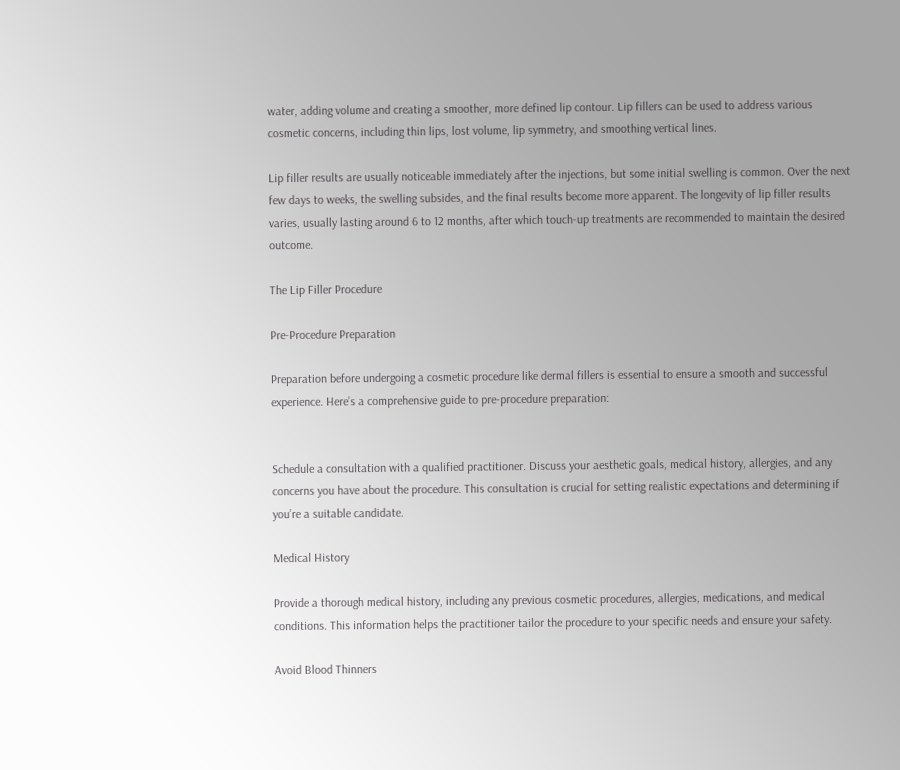water, adding volume and creating a smoother, more defined lip contour. Lip fillers can be used to address various cosmetic concerns, including thin lips, lost volume, lip symmetry, and smoothing vertical lines.

Lip filler results are usually noticeable immediately after the injections, but some initial swelling is common. Over the next few days to weeks, the swelling subsides, and the final results become more apparent. The longevity of lip filler results varies, usually lasting around 6 to 12 months, after which touch-up treatments are recommended to maintain the desired outcome.

The Lip Filler Procedure

Pre-Procedure Preparation

Preparation before undergoing a cosmetic procedure like dermal fillers is essential to ensure a smooth and successful experience. Here’s a comprehensive guide to pre-procedure preparation:


Schedule a consultation with a qualified practitioner. Discuss your aesthetic goals, medical history, allergies, and any concerns you have about the procedure. This consultation is crucial for setting realistic expectations and determining if you’re a suitable candidate.

Medical History

Provide a thorough medical history, including any previous cosmetic procedures, allergies, medications, and medical conditions. This information helps the practitioner tailor the procedure to your specific needs and ensure your safety.

Avoid Blood Thinners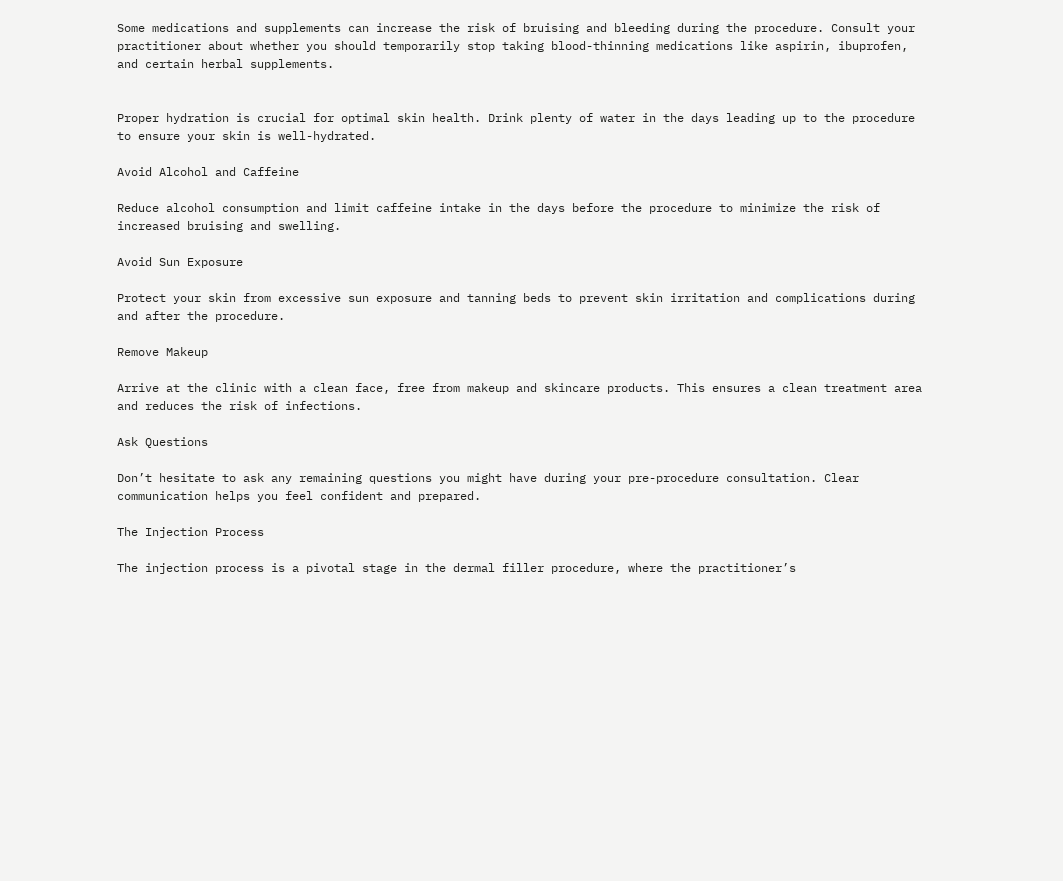Some medications and supplements can increase the risk of bruising and bleeding during the procedure. Consult your practitioner about whether you should temporarily stop taking blood-thinning medications like aspirin, ibuprofen, and certain herbal supplements.


Proper hydration is crucial for optimal skin health. Drink plenty of water in the days leading up to the procedure to ensure your skin is well-hydrated.

Avoid Alcohol and Caffeine

Reduce alcohol consumption and limit caffeine intake in the days before the procedure to minimize the risk of increased bruising and swelling.

Avoid Sun Exposure

Protect your skin from excessive sun exposure and tanning beds to prevent skin irritation and complications during and after the procedure.

Remove Makeup

Arrive at the clinic with a clean face, free from makeup and skincare products. This ensures a clean treatment area and reduces the risk of infections.

Ask Questions

Don’t hesitate to ask any remaining questions you might have during your pre-procedure consultation. Clear communication helps you feel confident and prepared.

The Injection Process

The injection process is a pivotal stage in the dermal filler procedure, where the practitioner’s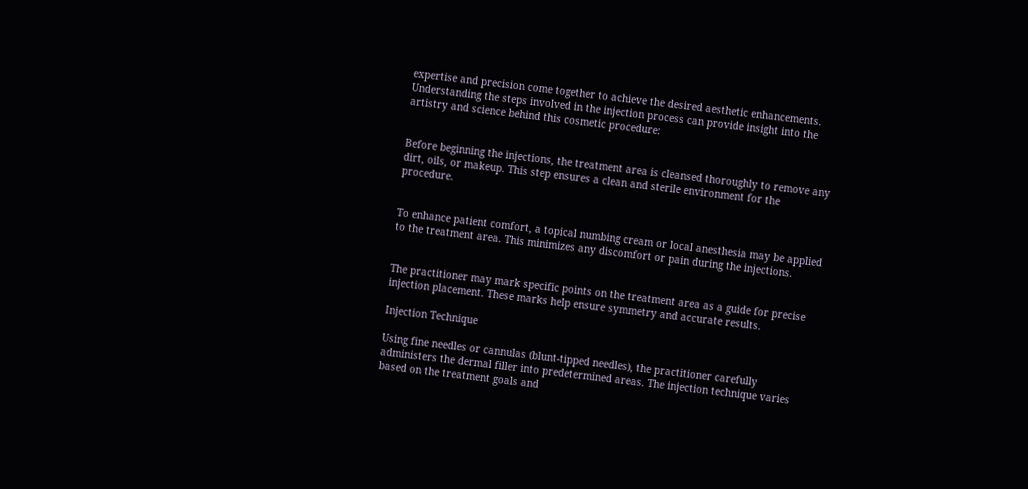expertise and precision come together to achieve the desired aesthetic enhancements. Understanding the steps involved in the injection process can provide insight into the artistry and science behind this cosmetic procedure:


Before beginning the injections, the treatment area is cleansed thoroughly to remove any dirt, oils, or makeup. This step ensures a clean and sterile environment for the procedure.


To enhance patient comfort, a topical numbing cream or local anesthesia may be applied to the treatment area. This minimizes any discomfort or pain during the injections.


The practitioner may mark specific points on the treatment area as a guide for precise injection placement. These marks help ensure symmetry and accurate results.

Injection Technique

Using fine needles or cannulas (blunt-tipped needles), the practitioner carefully administers the dermal filler into predetermined areas. The injection technique varies based on the treatment goals and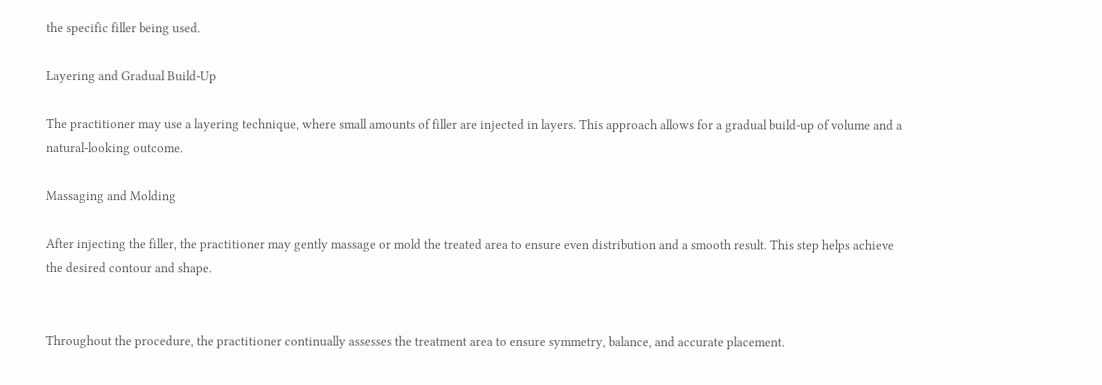the specific filler being used.

Layering and Gradual Build-Up

The practitioner may use a layering technique, where small amounts of filler are injected in layers. This approach allows for a gradual build-up of volume and a natural-looking outcome.

Massaging and Molding

After injecting the filler, the practitioner may gently massage or mold the treated area to ensure even distribution and a smooth result. This step helps achieve the desired contour and shape.


Throughout the procedure, the practitioner continually assesses the treatment area to ensure symmetry, balance, and accurate placement.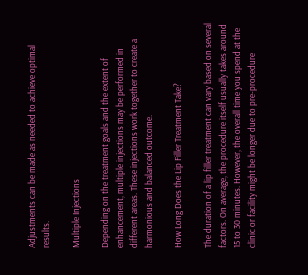Adjustments can be made as needed to achieve optimal results.

Multiple Injections

Depending on the treatment goals and the extent of enhancement, multiple injections may be performed in different areas. These injections work together to create a harmonious and balanced outcome.

How Long Does the Lip Filler Treatment Take?

The duration of a lip filler treatment can vary based on several factors. On average, the procedure itself usually takes around 15 to 30 minutes. However, the overall time you spend at the clinic or facility might be longer due to pre-procedure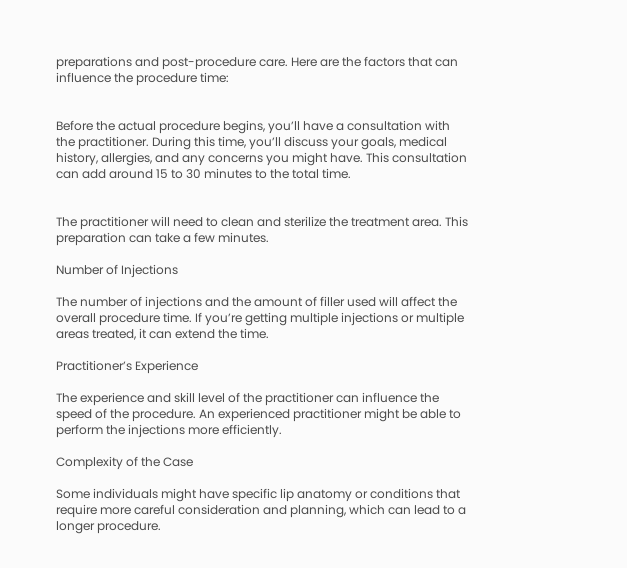preparations and post-procedure care. Here are the factors that can influence the procedure time:


Before the actual procedure begins, you’ll have a consultation with the practitioner. During this time, you’ll discuss your goals, medical history, allergies, and any concerns you might have. This consultation can add around 15 to 30 minutes to the total time.


The practitioner will need to clean and sterilize the treatment area. This preparation can take a few minutes.

Number of Injections

The number of injections and the amount of filler used will affect the overall procedure time. If you’re getting multiple injections or multiple areas treated, it can extend the time.

Practitioner’s Experience

The experience and skill level of the practitioner can influence the speed of the procedure. An experienced practitioner might be able to perform the injections more efficiently.

Complexity of the Case

Some individuals might have specific lip anatomy or conditions that require more careful consideration and planning, which can lead to a longer procedure.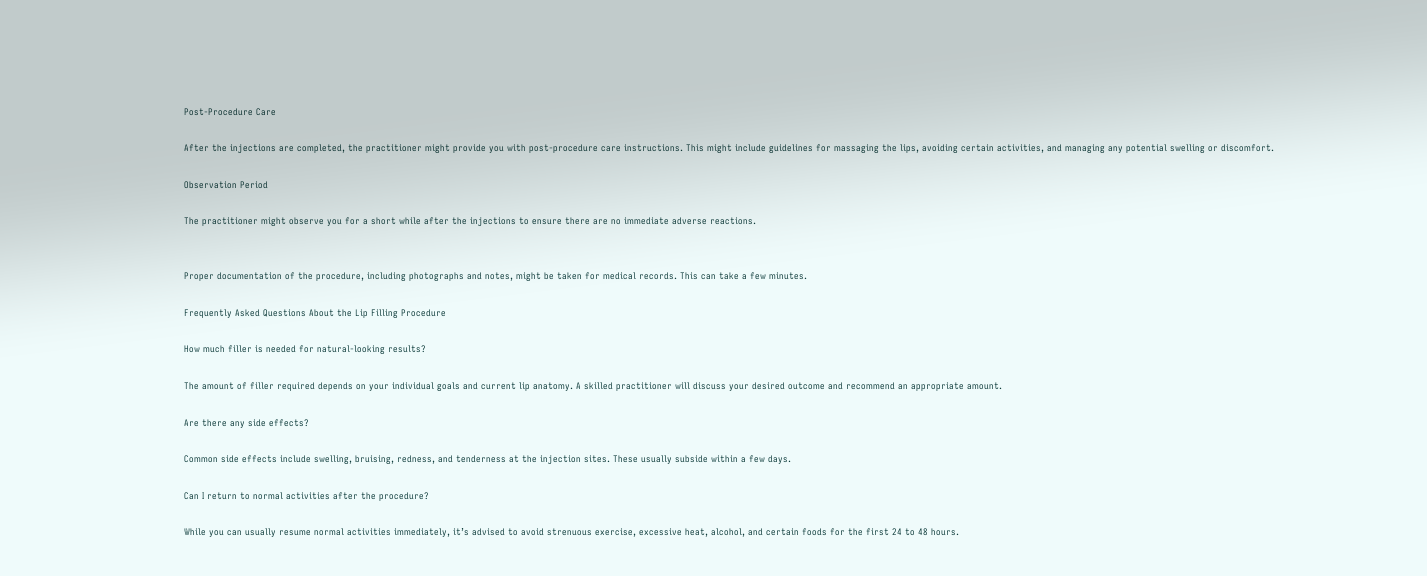Post-Procedure Care

After the injections are completed, the practitioner might provide you with post-procedure care instructions. This might include guidelines for massaging the lips, avoiding certain activities, and managing any potential swelling or discomfort.

Observation Period

The practitioner might observe you for a short while after the injections to ensure there are no immediate adverse reactions.


Proper documentation of the procedure, including photographs and notes, might be taken for medical records. This can take a few minutes.

Frequently Asked Questions About the Lip Filling Procedure

How much filler is needed for natural-looking results?

The amount of filler required depends on your individual goals and current lip anatomy. A skilled practitioner will discuss your desired outcome and recommend an appropriate amount.

Are there any side effects?

Common side effects include swelling, bruising, redness, and tenderness at the injection sites. These usually subside within a few days.

Can I return to normal activities after the procedure?

While you can usually resume normal activities immediately, it’s advised to avoid strenuous exercise, excessive heat, alcohol, and certain foods for the first 24 to 48 hours.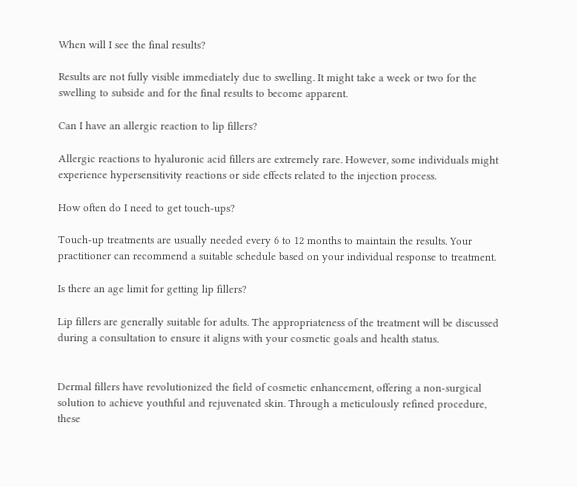When will I see the final results?

Results are not fully visible immediately due to swelling. It might take a week or two for the swelling to subside and for the final results to become apparent.

Can I have an allergic reaction to lip fillers?

Allergic reactions to hyaluronic acid fillers are extremely rare. However, some individuals might experience hypersensitivity reactions or side effects related to the injection process.

How often do I need to get touch-ups?

Touch-up treatments are usually needed every 6 to 12 months to maintain the results. Your practitioner can recommend a suitable schedule based on your individual response to treatment.

Is there an age limit for getting lip fillers?

Lip fillers are generally suitable for adults. The appropriateness of the treatment will be discussed during a consultation to ensure it aligns with your cosmetic goals and health status.


Dermal fillers have revolutionized the field of cosmetic enhancement, offering a non-surgical solution to achieve youthful and rejuvenated skin. Through a meticulously refined procedure, these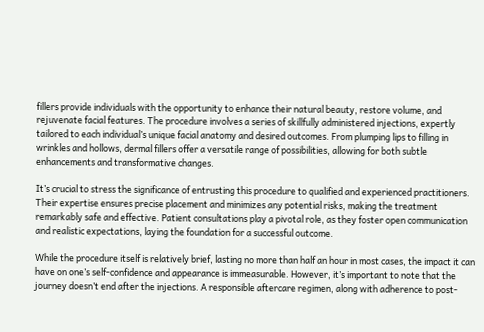fillers provide individuals with the opportunity to enhance their natural beauty, restore volume, and rejuvenate facial features. The procedure involves a series of skillfully administered injections, expertly tailored to each individual’s unique facial anatomy and desired outcomes. From plumping lips to filling in wrinkles and hollows, dermal fillers offer a versatile range of possibilities, allowing for both subtle enhancements and transformative changes.

It’s crucial to stress the significance of entrusting this procedure to qualified and experienced practitioners. Their expertise ensures precise placement and minimizes any potential risks, making the treatment remarkably safe and effective. Patient consultations play a pivotal role, as they foster open communication and realistic expectations, laying the foundation for a successful outcome.

While the procedure itself is relatively brief, lasting no more than half an hour in most cases, the impact it can have on one’s self-confidence and appearance is immeasurable. However, it’s important to note that the journey doesn’t end after the injections. A responsible aftercare regimen, along with adherence to post-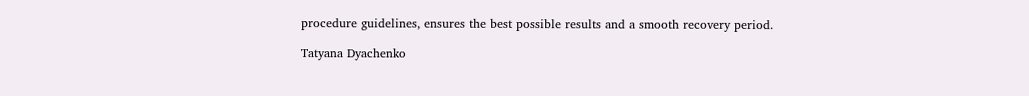procedure guidelines, ensures the best possible results and a smooth recovery period.

Tatyana Dyachenko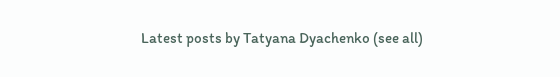Latest posts by Tatyana Dyachenko (see all)